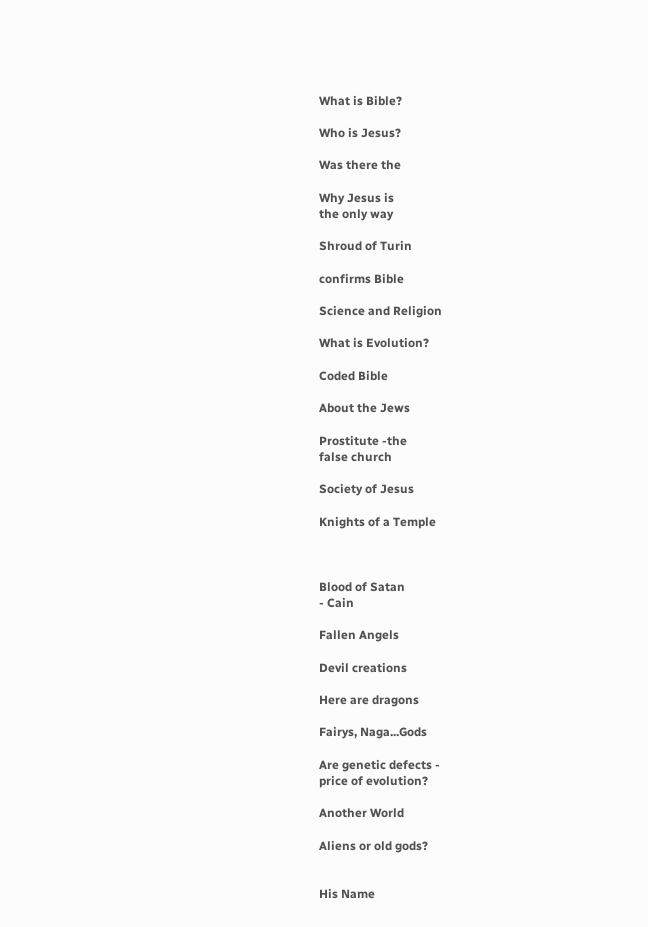What is Bible?

Who is Jesus?

Was there the

Why Jesus is
the only way

Shroud of Turin

confirms Bible

Science and Religion

What is Evolution?

Coded Bible

About the Jews

Prostitute -the
false church

Society of Jesus

Knights of a Temple



Blood of Satan
- Cain

Fallen Angels

Devil creations

Here are dragons

Fairys, Naga...Gods

Are genetic defects -
price of evolution?

Another World

Aliens or old gods?


His Name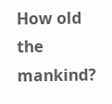How old the mankind?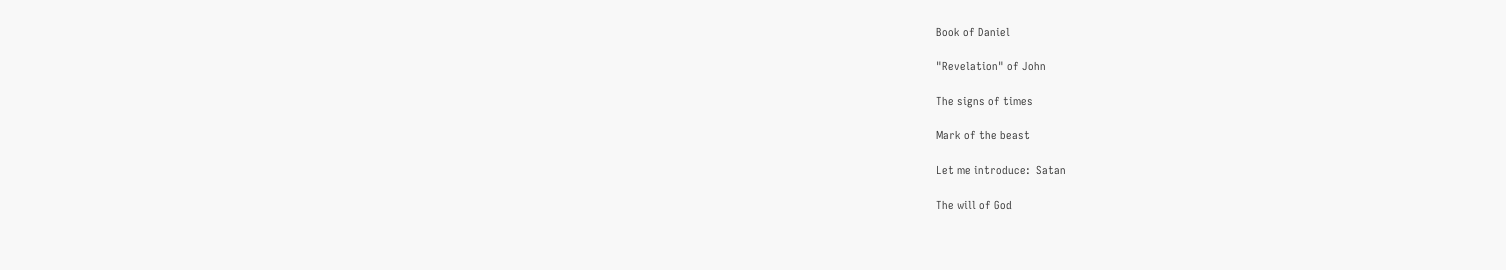Book of Daniel

"Revelation" of John

The signs of times

Mark of the beast

Let me introduce:  Satan

The will of God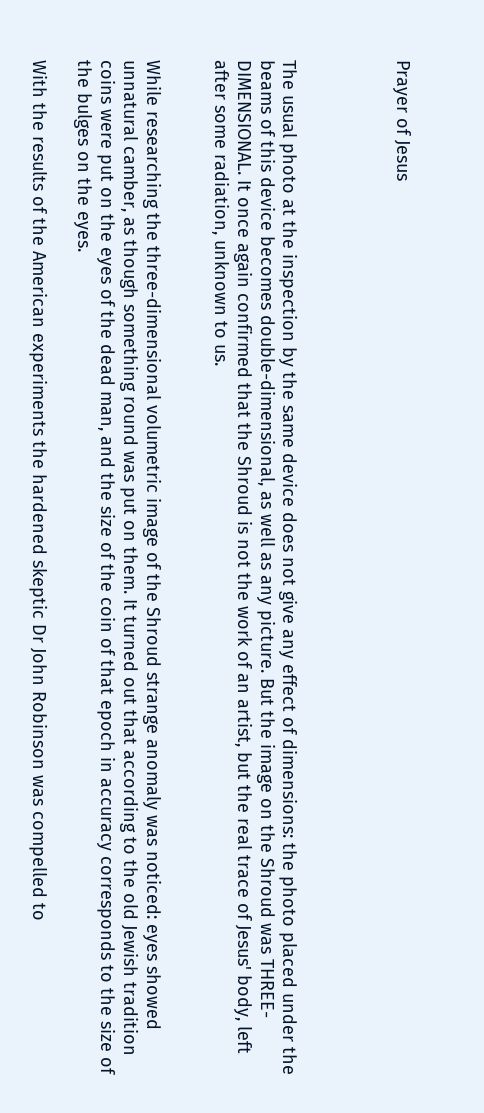Prayer of Jesus




The usual photo at the inspection by the same device does not give any effect of dimensions: the photo placed under the beams of this device becomes double-dimensional, as well as any picture. But the image on the Shroud was THREE-DIMENSIONAL. It once again confirmed that the Shroud is not the work of an artist, but the real trace of Jesus' body, left after some radiation, unknown to us.


While researching the three-dimensional volumetric image of the Shroud strange anomaly was noticed: eyes showed unnatural camber, as though something round was put on them. It turned out that according to the old Jewish tradition coins were put on the eyes of the dead man, and the size of the coin of that epoch in accuracy corresponds to the size of the bulges on the eyes.

With the results of the American experiments the hardened skeptic Dr John Robinson was compelled to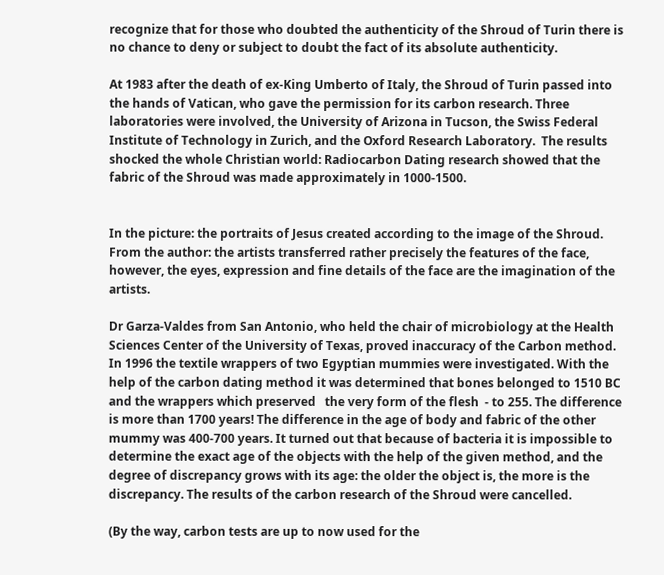recognize that for those who doubted the authenticity of the Shroud of Turin there is no chance to deny or subject to doubt the fact of its absolute authenticity.

At 1983 after the death of ex-King Umberto of Italy, the Shroud of Turin passed into the hands of Vatican, who gave the permission for its carbon research. Three laboratories were involved, the University of Arizona in Tucson, the Swiss Federal Institute of Technology in Zurich, and the Oxford Research Laboratory.  The results shocked the whole Christian world: Radiocarbon Dating research showed that the fabric of the Shroud was made approximately in 1000-1500.


In the picture: the portraits of Jesus created according to the image of the Shroud. From the author: the artists transferred rather precisely the features of the face, however, the eyes, expression and fine details of the face are the imagination of the artists.

Dr Garza-Valdes from San Antonio, who held the chair of microbiology at the Health Sciences Center of the University of Texas, proved inaccuracy of the Carbon method. In 1996 the textile wrappers of two Egyptian mummies were investigated. With the help of the carbon dating method it was determined that bones belonged to 1510 BC and the wrappers which preserved   the very form of the flesh  - to 255. The difference is more than 1700 years! The difference in the age of body and fabric of the other mummy was 400-700 years. It turned out that because of bacteria it is impossible to determine the exact age of the objects with the help of the given method, and the degree of discrepancy grows with its age: the older the object is, the more is the discrepancy. The results of the carbon research of the Shroud were cancelled.

(By the way, carbon tests are up to now used for the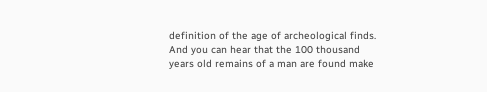definition of the age of archeological finds. And you can hear that the 100 thousand years old remains of a man are found make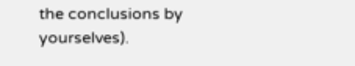the conclusions by yourselves).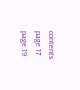contents    page 17    page 19